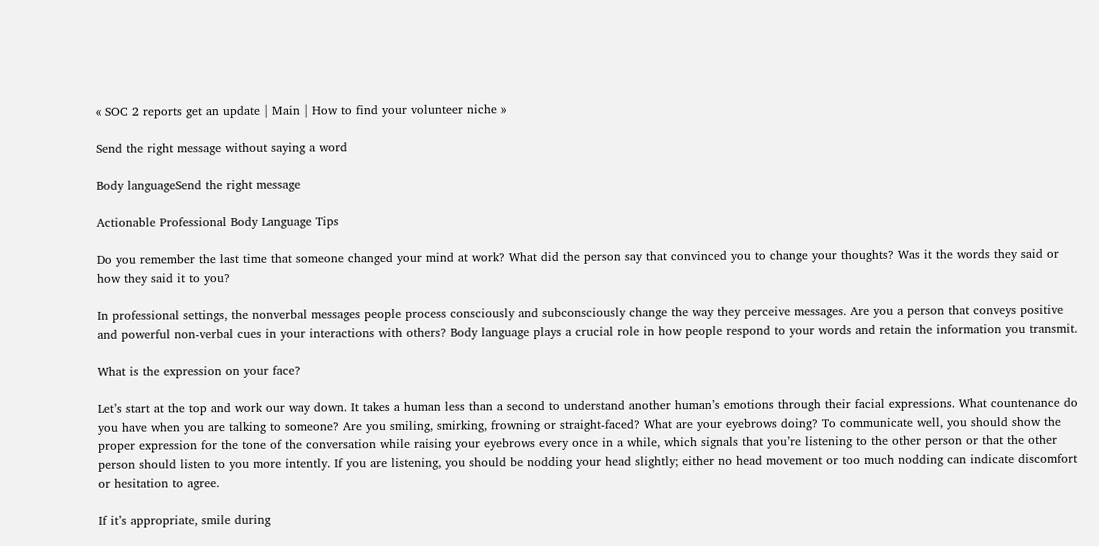« SOC 2 reports get an update | Main | How to find your volunteer niche »

Send the right message without saying a word

Body languageSend the right message

Actionable Professional Body Language Tips

Do you remember the last time that someone changed your mind at work? What did the person say that convinced you to change your thoughts? Was it the words they said or how they said it to you?

In professional settings, the nonverbal messages people process consciously and subconsciously change the way they perceive messages. Are you a person that conveys positive and powerful non-verbal cues in your interactions with others? Body language plays a crucial role in how people respond to your words and retain the information you transmit.

What is the expression on your face?

Let’s start at the top and work our way down. It takes a human less than a second to understand another human’s emotions through their facial expressions. What countenance do you have when you are talking to someone? Are you smiling, smirking, frowning or straight-faced? What are your eyebrows doing? To communicate well, you should show the proper expression for the tone of the conversation while raising your eyebrows every once in a while, which signals that you’re listening to the other person or that the other person should listen to you more intently. If you are listening, you should be nodding your head slightly; either no head movement or too much nodding can indicate discomfort or hesitation to agree.

If it’s appropriate, smile during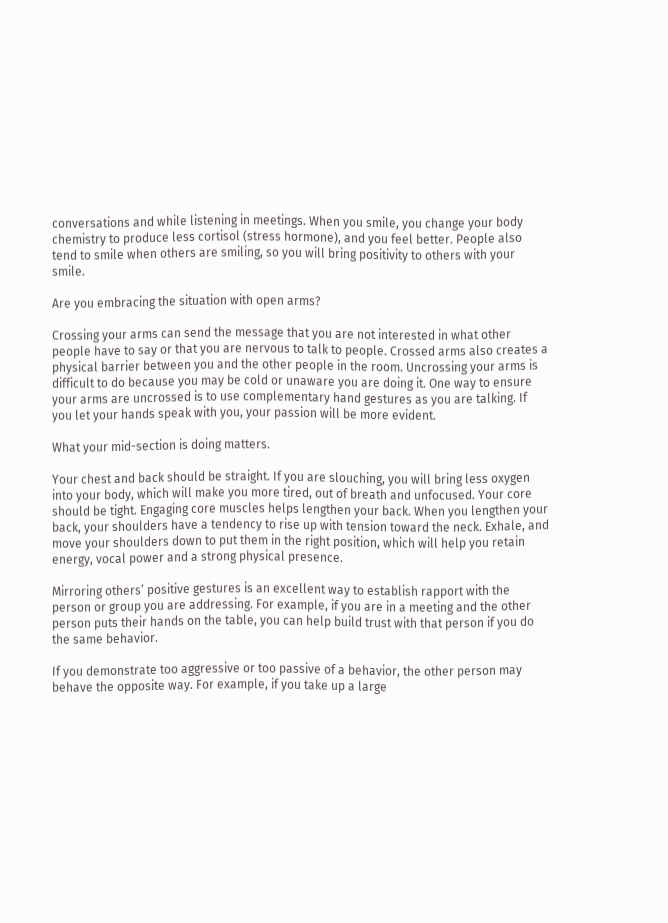conversations and while listening in meetings. When you smile, you change your body chemistry to produce less cortisol (stress hormone), and you feel better. People also tend to smile when others are smiling, so you will bring positivity to others with your smile.

Are you embracing the situation with open arms?

Crossing your arms can send the message that you are not interested in what other people have to say or that you are nervous to talk to people. Crossed arms also creates a physical barrier between you and the other people in the room. Uncrossing your arms is difficult to do because you may be cold or unaware you are doing it. One way to ensure your arms are uncrossed is to use complementary hand gestures as you are talking. If you let your hands speak with you, your passion will be more evident.

What your mid-section is doing matters.

Your chest and back should be straight. If you are slouching, you will bring less oxygen into your body, which will make you more tired, out of breath and unfocused. Your core should be tight. Engaging core muscles helps lengthen your back. When you lengthen your back, your shoulders have a tendency to rise up with tension toward the neck. Exhale, and move your shoulders down to put them in the right position, which will help you retain energy, vocal power and a strong physical presence.

Mirroring others’ positive gestures is an excellent way to establish rapport with the person or group you are addressing. For example, if you are in a meeting and the other person puts their hands on the table, you can help build trust with that person if you do the same behavior.

If you demonstrate too aggressive or too passive of a behavior, the other person may behave the opposite way. For example, if you take up a large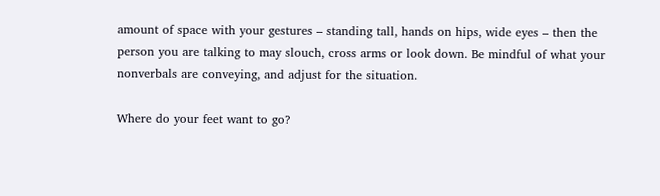amount of space with your gestures – standing tall, hands on hips, wide eyes – then the person you are talking to may slouch, cross arms or look down. Be mindful of what your nonverbals are conveying, and adjust for the situation.

Where do your feet want to go?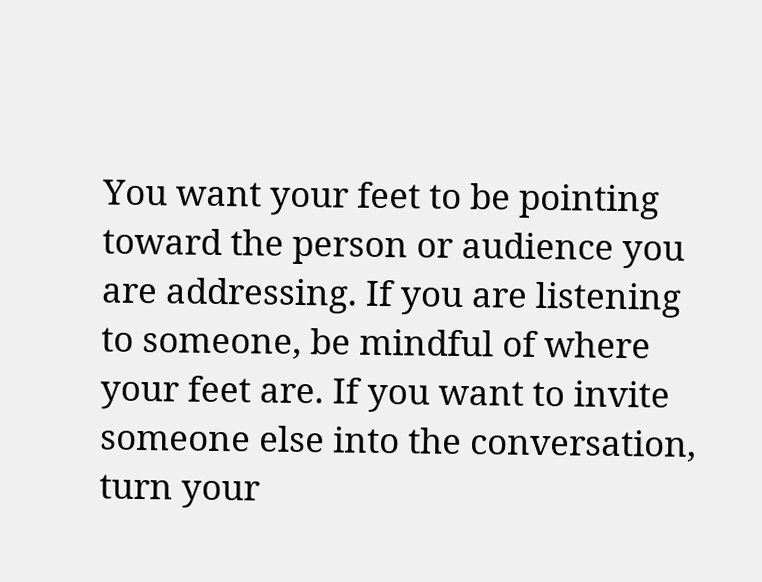You want your feet to be pointing toward the person or audience you are addressing. If you are listening to someone, be mindful of where your feet are. If you want to invite someone else into the conversation, turn your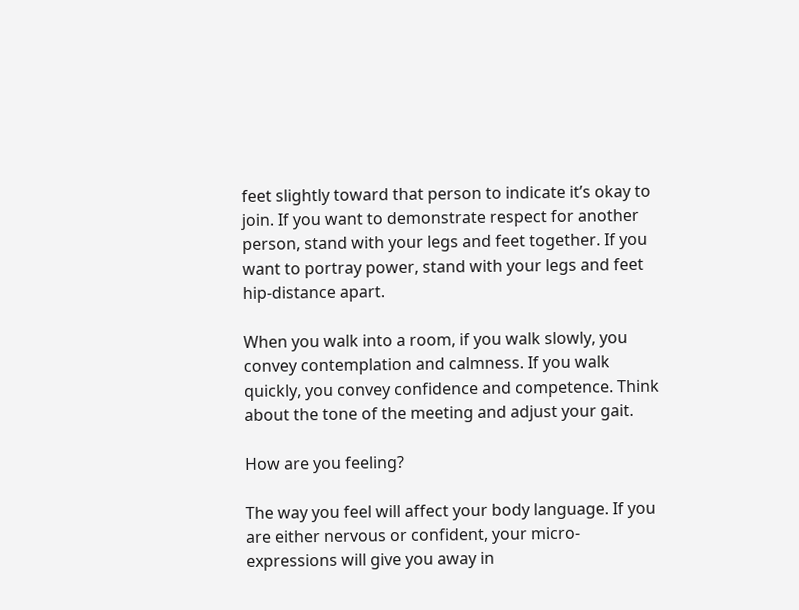feet slightly toward that person to indicate it’s okay to join. If you want to demonstrate respect for another person, stand with your legs and feet together. If you want to portray power, stand with your legs and feet hip-distance apart.

When you walk into a room, if you walk slowly, you convey contemplation and calmness. If you walk quickly, you convey confidence and competence. Think about the tone of the meeting and adjust your gait.

How are you feeling?

The way you feel will affect your body language. If you are either nervous or confident, your micro-expressions will give you away in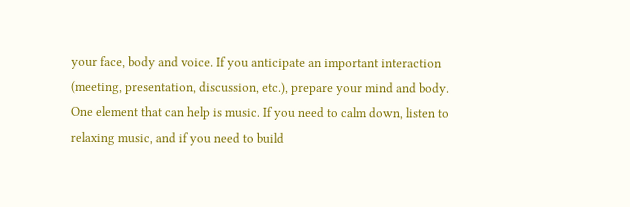your face, body and voice. If you anticipate an important interaction (meeting, presentation, discussion, etc.), prepare your mind and body. One element that can help is music. If you need to calm down, listen to relaxing music, and if you need to build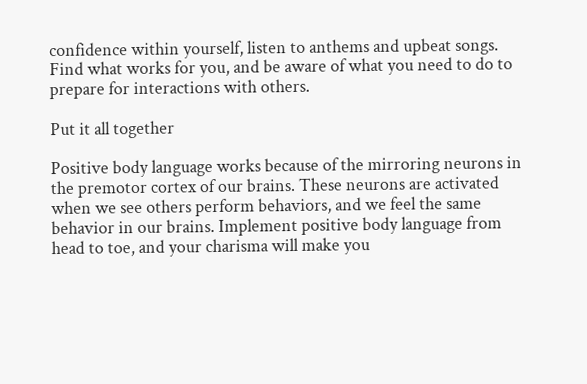confidence within yourself, listen to anthems and upbeat songs. Find what works for you, and be aware of what you need to do to prepare for interactions with others.

Put it all together

Positive body language works because of the mirroring neurons in the premotor cortex of our brains. These neurons are activated when we see others perform behaviors, and we feel the same behavior in our brains. Implement positive body language from head to toe, and your charisma will make you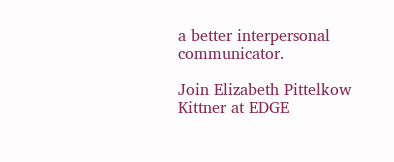a better interpersonal communicator.

Join Elizabeth Pittelkow Kittner at EDGE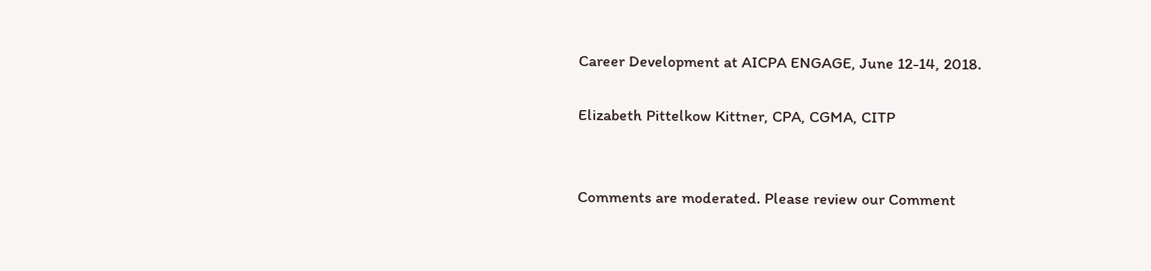Career Development at AICPA ENGAGE, June 12-14, 2018.

Elizabeth Pittelkow Kittner, CPA, CGMA, CITP


Comments are moderated. Please review our Comment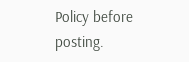Policy before posting.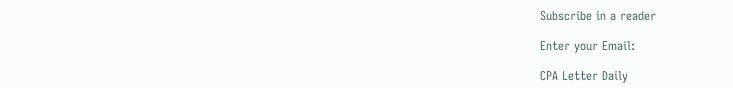Subscribe in a reader

Enter your Email:

CPA Letter Daily